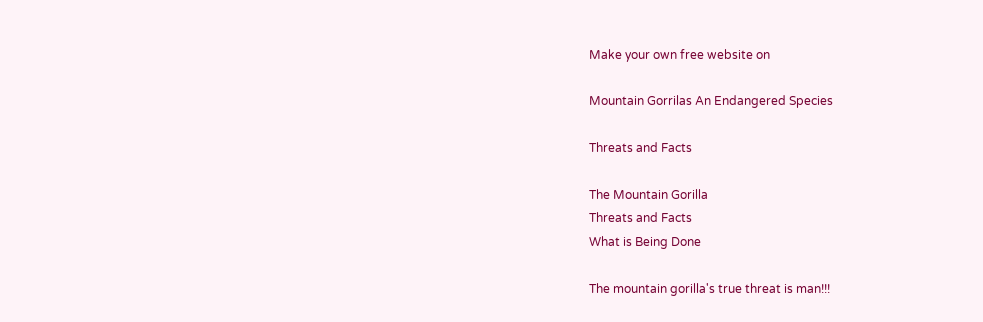Make your own free website on

Mountain Gorrilas An Endangered Species

Threats and Facts

The Mountain Gorilla
Threats and Facts
What is Being Done

The mountain gorilla's true threat is man!!!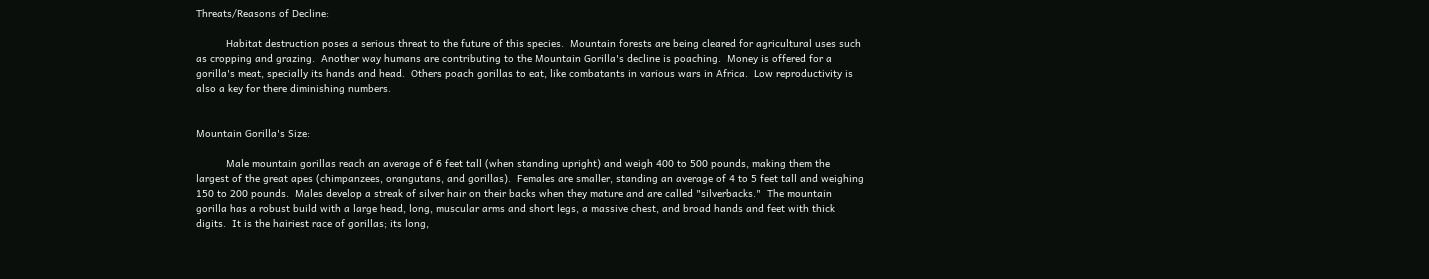Threats/Reasons of Decline:

          Habitat destruction poses a serious threat to the future of this species.  Mountain forests are being cleared for agricultural uses such as cropping and grazing.  Another way humans are contributing to the Mountain Gorilla's decline is poaching.  Money is offered for a gorilla's meat, specially its hands and head.  Others poach gorillas to eat, like combatants in various wars in Africa.  Low reproductivity is also a key for there diminishing numbers.


Mountain Gorilla's Size:

          Male mountain gorillas reach an average of 6 feet tall (when standing upright) and weigh 400 to 500 pounds, making them the largest of the great apes (chimpanzees, orangutans, and gorillas).  Females are smaller, standing an average of 4 to 5 feet tall and weighing 150 to 200 pounds.  Males develop a streak of silver hair on their backs when they mature and are called "silverbacks."  The mountain gorilla has a robust build with a large head, long, muscular arms and short legs, a massive chest, and broad hands and feet with thick digits.  It is the hairiest race of gorillas; its long,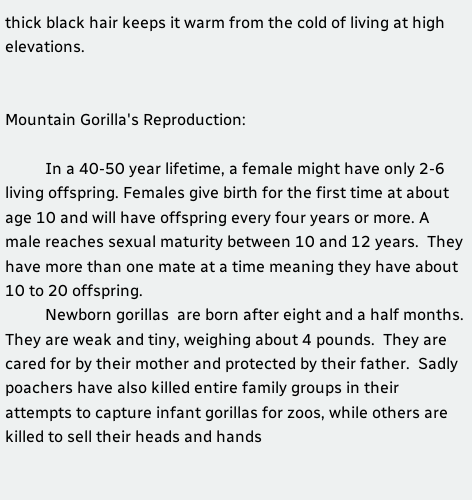thick black hair keeps it warm from the cold of living at high elevations.


Mountain Gorilla's Reproduction:

          In a 40-50 year lifetime, a female might have only 2-6 living offspring. Females give birth for the first time at about age 10 and will have offspring every four years or more. A male reaches sexual maturity between 10 and 12 years.  They have more than one mate at a time meaning they have about 10 to 20 offspring.
          Newborn gorillas  are born after eight and a half months.  They are weak and tiny, weighing about 4 pounds.  They are cared for by their mother and protected by their father.  Sadly poachers have also killed entire family groups in their attempts to capture infant gorillas for zoos, while others are killed to sell their heads and hands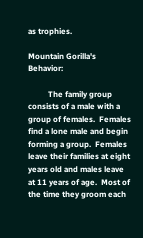as trophies.

Mountain Gorilla's Behavior:

          The family group consists of a male with a group of females.  Females find a lone male and begin forming a group.  Females leave their families at eight years old and males leave at 11 years of age.  Most of the time they groom each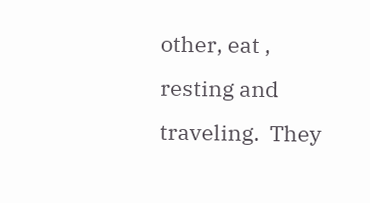other, eat , resting and traveling.  They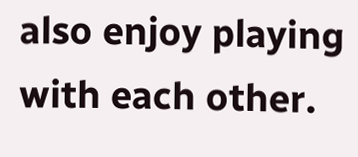also enjoy playing with each other.